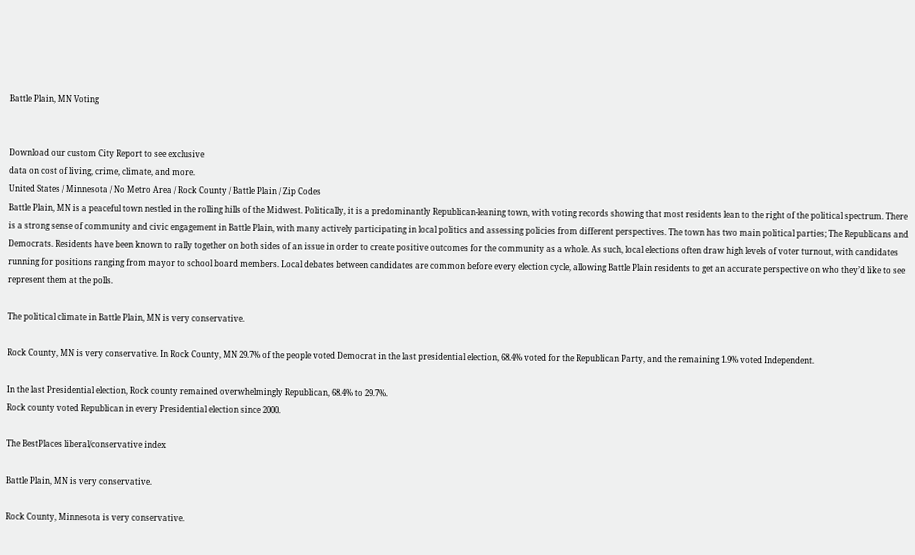Battle Plain, MN Voting


Download our custom City Report to see exclusive
data on cost of living, crime, climate, and more.
United States / Minnesota / No Metro Area / Rock County / Battle Plain / Zip Codes
Battle Plain, MN is a peaceful town nestled in the rolling hills of the Midwest. Politically, it is a predominantly Republican-leaning town, with voting records showing that most residents lean to the right of the political spectrum. There is a strong sense of community and civic engagement in Battle Plain, with many actively participating in local politics and assessing policies from different perspectives. The town has two main political parties; The Republicans and Democrats. Residents have been known to rally together on both sides of an issue in order to create positive outcomes for the community as a whole. As such, local elections often draw high levels of voter turnout, with candidates running for positions ranging from mayor to school board members. Local debates between candidates are common before every election cycle, allowing Battle Plain residents to get an accurate perspective on who they’d like to see represent them at the polls.

The political climate in Battle Plain, MN is very conservative.

Rock County, MN is very conservative. In Rock County, MN 29.7% of the people voted Democrat in the last presidential election, 68.4% voted for the Republican Party, and the remaining 1.9% voted Independent.

In the last Presidential election, Rock county remained overwhelmingly Republican, 68.4% to 29.7%.
Rock county voted Republican in every Presidential election since 2000.

The BestPlaces liberal/conservative index

Battle Plain, MN is very conservative.

Rock County, Minnesota is very conservative.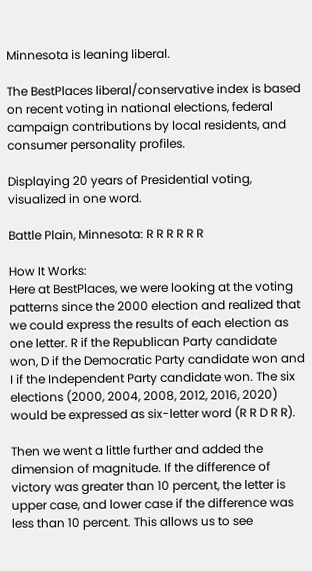Minnesota is leaning liberal.

The BestPlaces liberal/conservative index is based on recent voting in national elections, federal campaign contributions by local residents, and consumer personality profiles.

Displaying 20 years of Presidential voting, visualized in one word.

Battle Plain, Minnesota: R R R R R R

How It Works:
Here at BestPlaces, we were looking at the voting patterns since the 2000 election and realized that we could express the results of each election as one letter. R if the Republican Party candidate won, D if the Democratic Party candidate won and I if the Independent Party candidate won. The six elections (2000, 2004, 2008, 2012, 2016, 2020) would be expressed as six-letter word (R R D R R).

Then we went a little further and added the dimension of magnitude. If the difference of victory was greater than 10 percent, the letter is upper case, and lower case if the difference was less than 10 percent. This allows us to see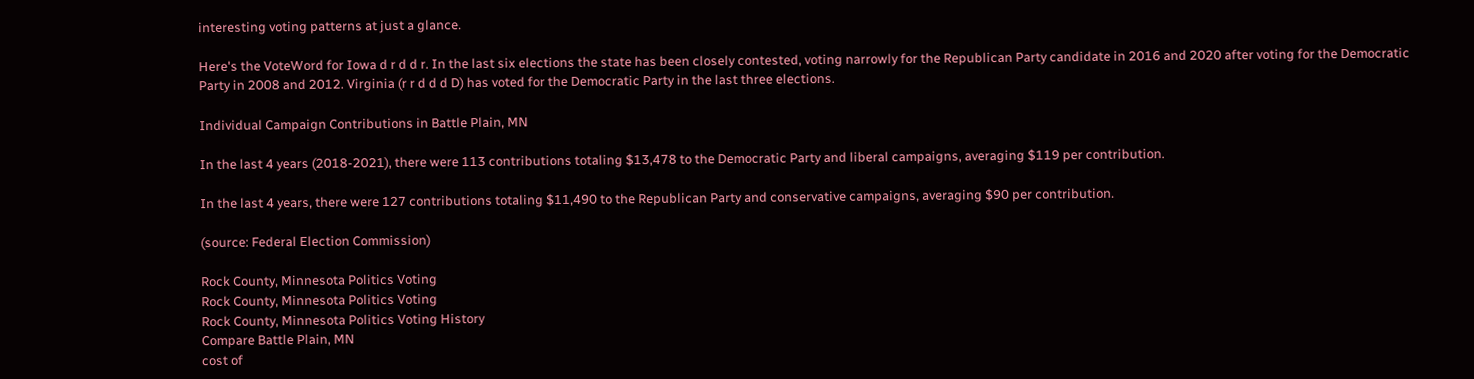interesting voting patterns at just a glance.

Here's the VoteWord for Iowa d r d d r. In the last six elections the state has been closely contested, voting narrowly for the Republican Party candidate in 2016 and 2020 after voting for the Democratic Party in 2008 and 2012. Virginia (r r d d d D) has voted for the Democratic Party in the last three elections.

Individual Campaign Contributions in Battle Plain, MN

In the last 4 years (2018-2021), there were 113 contributions totaling $13,478 to the Democratic Party and liberal campaigns, averaging $119 per contribution.

In the last 4 years, there were 127 contributions totaling $11,490 to the Republican Party and conservative campaigns, averaging $90 per contribution.

(source: Federal Election Commission)

Rock County, Minnesota Politics Voting
Rock County, Minnesota Politics Voting
Rock County, Minnesota Politics Voting History
Compare Battle Plain, MN
cost of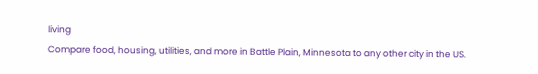living
Compare food, housing, utilities, and more in Battle Plain, Minnesota to any other city in the US.